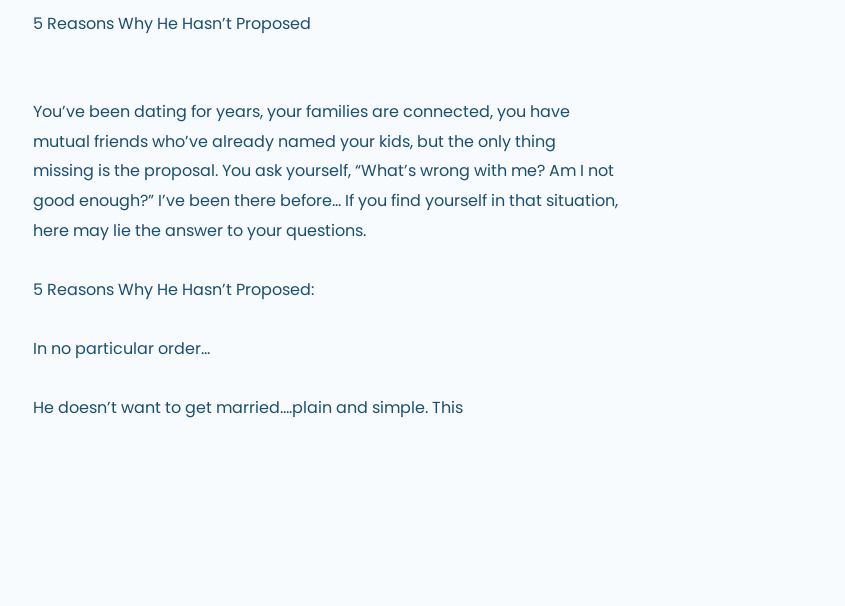5 Reasons Why He Hasn’t Proposed


You’ve been dating for years, your families are connected, you have mutual friends who’ve already named your kids, but the only thing missing is the proposal. You ask yourself, “What’s wrong with me? Am I not good enough?” I’ve been there before… If you find yourself in that situation, here may lie the answer to your questions.

5 Reasons Why He Hasn’t Proposed:

In no particular order...

He doesn’t want to get married….plain and simple. This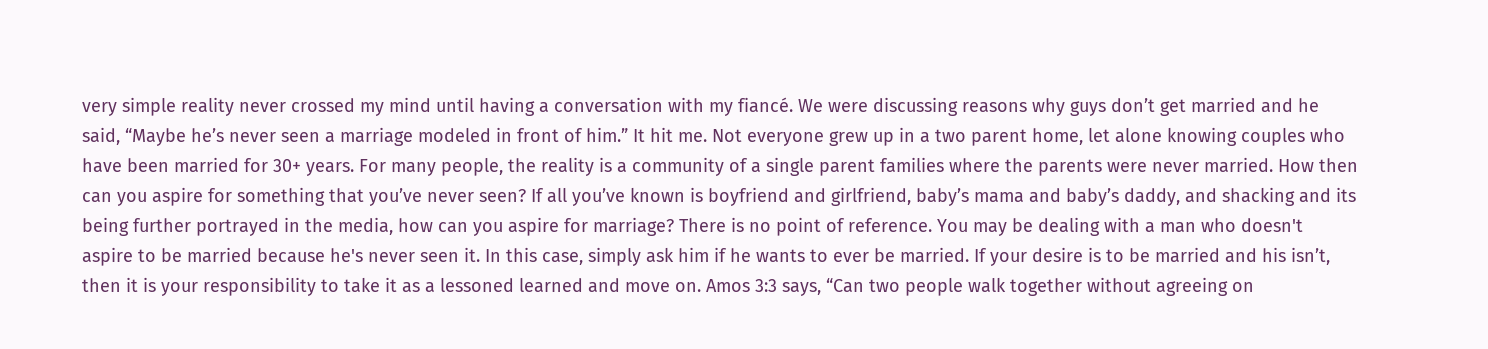very simple reality never crossed my mind until having a conversation with my fiancé. We were discussing reasons why guys don’t get married and he said, “Maybe he’s never seen a marriage modeled in front of him.” It hit me. Not everyone grew up in a two parent home, let alone knowing couples who have been married for 30+ years. For many people, the reality is a community of a single parent families where the parents were never married. How then can you aspire for something that you’ve never seen? If all you’ve known is boyfriend and girlfriend, baby’s mama and baby’s daddy, and shacking and its being further portrayed in the media, how can you aspire for marriage? There is no point of reference. You may be dealing with a man who doesn't aspire to be married because he's never seen it. In this case, simply ask him if he wants to ever be married. If your desire is to be married and his isn’t, then it is your responsibility to take it as a lessoned learned and move on. Amos 3:3 says, “Can two people walk together without agreeing on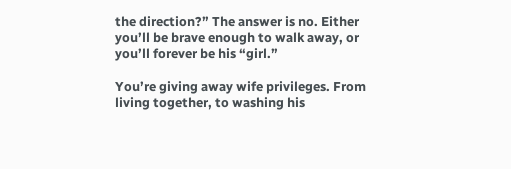the direction?” The answer is no. Either you’ll be brave enough to walk away, or you’ll forever be his “girl.”

You’re giving away wife privileges. From living together, to washing his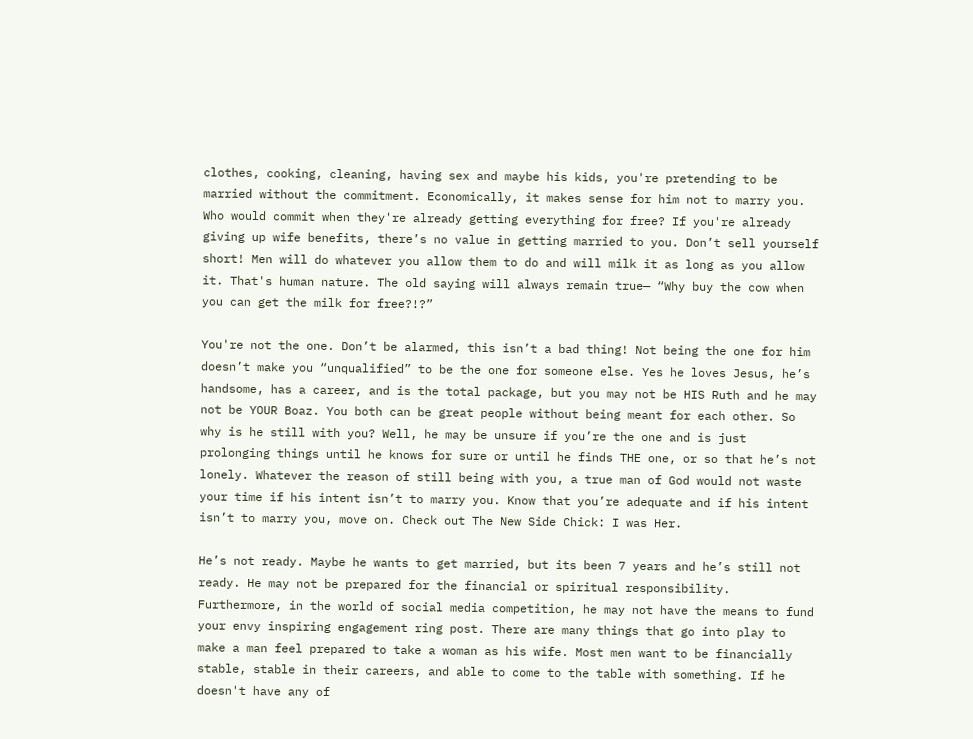clothes, cooking, cleaning, having sex and maybe his kids, you're pretending to be married without the commitment. Economically, it makes sense for him not to marry you. Who would commit when they're already getting everything for free? If you're already giving up wife benefits, there’s no value in getting married to you. Don’t sell yourself short! Men will do whatever you allow them to do and will milk it as long as you allow it. That's human nature. The old saying will always remain true— “Why buy the cow when you can get the milk for free?!?”

You're not the one. Don’t be alarmed, this isn’t a bad thing! Not being the one for him doesn’t make you “unqualified” to be the one for someone else. Yes he loves Jesus, he’s handsome, has a career, and is the total package, but you may not be HIS Ruth and he may not be YOUR Boaz. You both can be great people without being meant for each other. So why is he still with you? Well, he may be unsure if you’re the one and is just prolonging things until he knows for sure or until he finds THE one, or so that he’s not lonely. Whatever the reason of still being with you, a true man of God would not waste your time if his intent isn’t to marry you. Know that you’re adequate and if his intent isn’t to marry you, move on. Check out The New Side Chick: I was Her.

He’s not ready. Maybe he wants to get married, but its been 7 years and he’s still not ready. He may not be prepared for the financial or spiritual responsibility. Furthermore, in the world of social media competition, he may not have the means to fund your envy inspiring engagement ring post. There are many things that go into play to make a man feel prepared to take a woman as his wife. Most men want to be financially stable, stable in their careers, and able to come to the table with something. If he doesn't have any of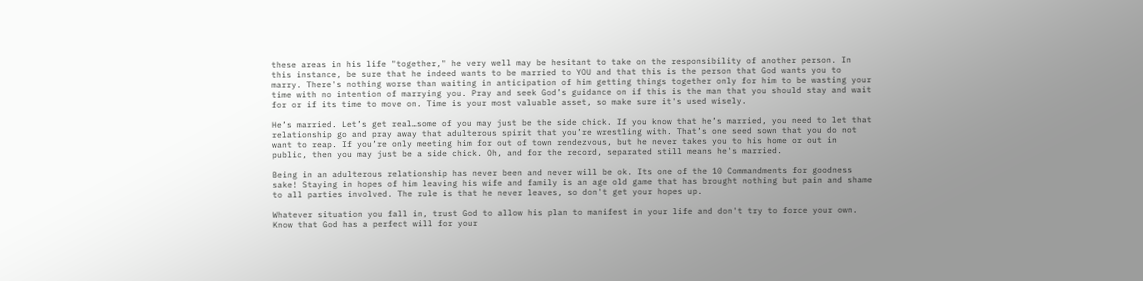these areas in his life "together," he very well may be hesitant to take on the responsibility of another person. In this instance, be sure that he indeed wants to be married to YOU and that this is the person that God wants you to marry. There's nothing worse than waiting in anticipation of him getting things together only for him to be wasting your time with no intention of marrying you. Pray and seek God’s guidance on if this is the man that you should stay and wait for or if its time to move on. Time is your most valuable asset, so make sure it's used wisely.

He’s married. Let’s get real…some of you may just be the side chick. If you know that he’s married, you need to let that relationship go and pray away that adulterous spirit that you’re wrestling with. That’s one seed sown that you do not want to reap. If you’re only meeting him for out of town rendezvous, but he never takes you to his home or out in public, then you may just be a side chick. Oh, and for the record, separated still means he's married.

Being in an adulterous relationship has never been and never will be ok. Its one of the 10 Commandments for goodness sake! Staying in hopes of him leaving his wife and family is an age old game that has brought nothing but pain and shame to all parties involved. The rule is that he never leaves, so don't get your hopes up.

Whatever situation you fall in, trust God to allow his plan to manifest in your life and don't try to force your own. Know that God has a perfect will for your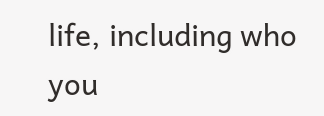life, including who you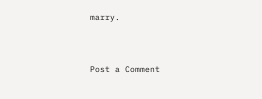marry.



Post a Comment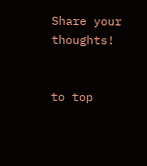Share your thoughts!


to top